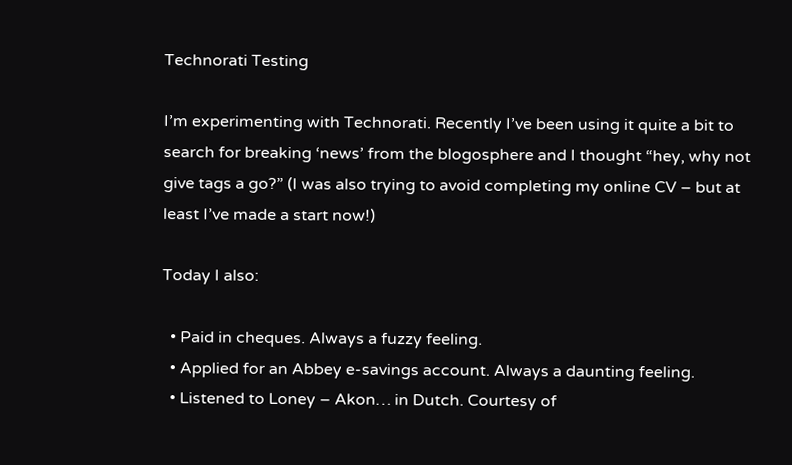Technorati Testing

I’m experimenting with Technorati. Recently I’ve been using it quite a bit to search for breaking ‘news’ from the blogosphere and I thought “hey, why not give tags a go?” (I was also trying to avoid completing my online CV – but at least I’ve made a start now!)

Today I also:

  • Paid in cheques. Always a fuzzy feeling.
  • Applied for an Abbey e-savings account. Always a daunting feeling.
  • Listened to Loney – Akon… in Dutch. Courtesy of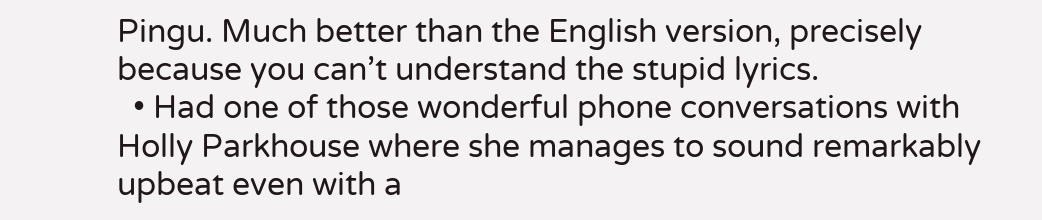Pingu. Much better than the English version, precisely because you can’t understand the stupid lyrics.
  • Had one of those wonderful phone conversations with Holly Parkhouse where she manages to sound remarkably upbeat even with a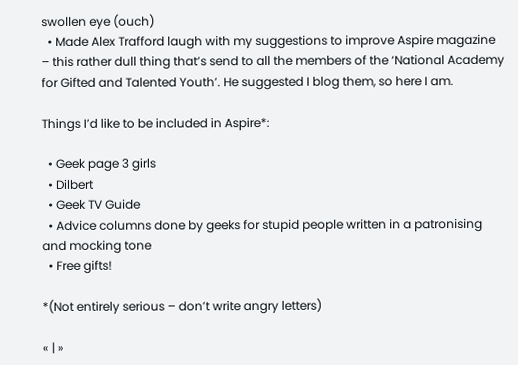swollen eye (ouch)
  • Made Alex Trafford laugh with my suggestions to improve Aspire magazine – this rather dull thing that’s send to all the members of the ‘National Academy for Gifted and Talented Youth’. He suggested I blog them, so here I am.

Things I’d like to be included in Aspire*:

  • Geek page 3 girls
  • Dilbert
  • Geek TV Guide
  • Advice columns done by geeks for stupid people written in a patronising and mocking tone
  • Free gifts!

*(Not entirely serious – don’t write angry letters)

« | »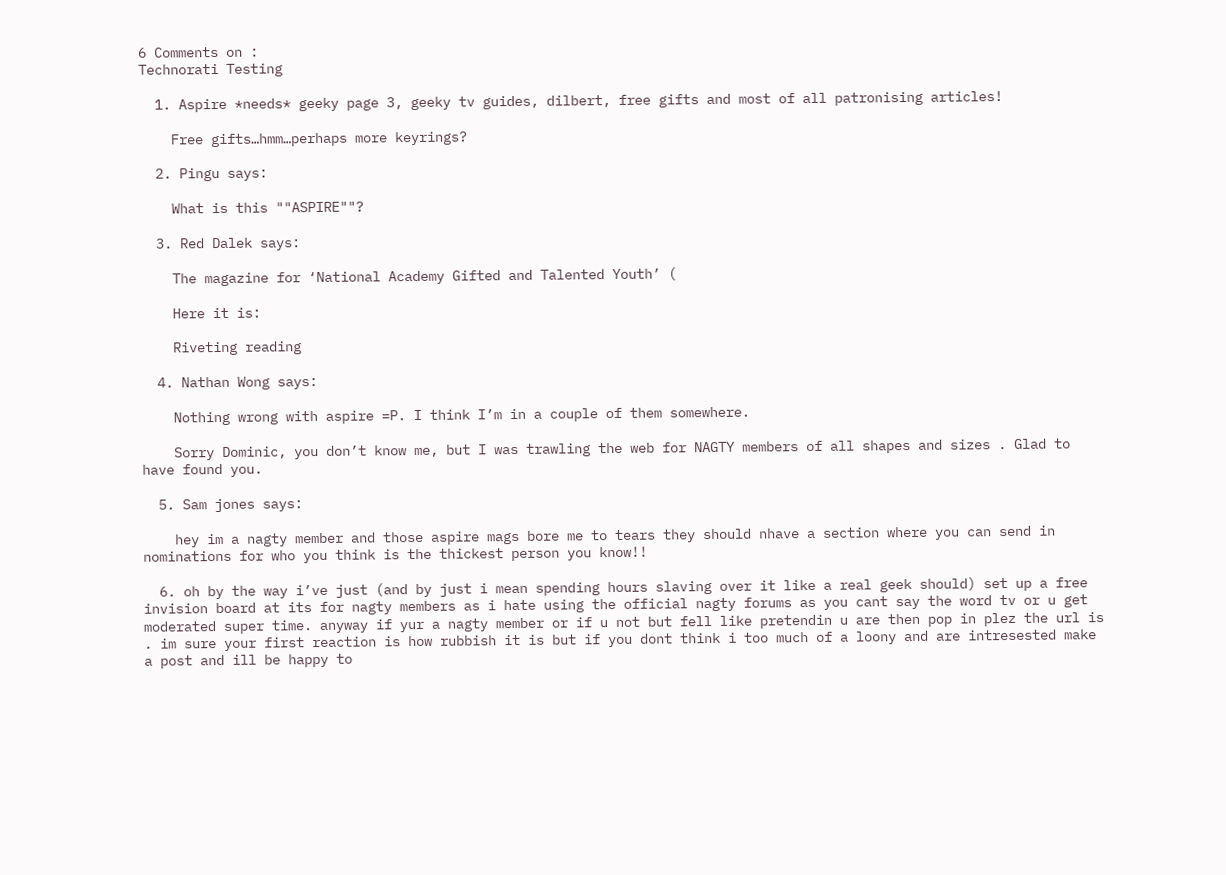6 Comments on :
Technorati Testing

  1. Aspire *needs* geeky page 3, geeky tv guides, dilbert, free gifts and most of all patronising articles!

    Free gifts…hmm…perhaps more keyrings?

  2. Pingu says:

    What is this ""ASPIRE""?

  3. Red Dalek says:

    The magazine for ‘National Academy Gifted and Talented Youth’ (

    Here it is:

    Riveting reading

  4. Nathan Wong says:

    Nothing wrong with aspire =P. I think I’m in a couple of them somewhere.

    Sorry Dominic, you don’t know me, but I was trawling the web for NAGTY members of all shapes and sizes . Glad to have found you.

  5. Sam jones says:

    hey im a nagty member and those aspire mags bore me to tears they should nhave a section where you can send in nominations for who you think is the thickest person you know!!

  6. oh by the way i’ve just (and by just i mean spending hours slaving over it like a real geek should) set up a free invision board at its for nagty members as i hate using the official nagty forums as you cant say the word tv or u get moderated super time. anyway if yur a nagty member or if u not but fell like pretendin u are then pop in plez the url is . im sure your first reaction is how rubbish it is but if you dont think i too much of a loony and are intresested make a post and ill be happy to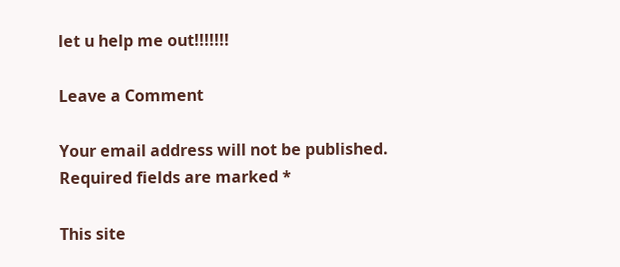let u help me out!!!!!!!

Leave a Comment

Your email address will not be published. Required fields are marked *

This site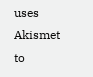uses Akismet to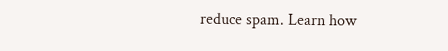reduce spam. Learn how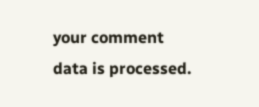your comment data is processed.